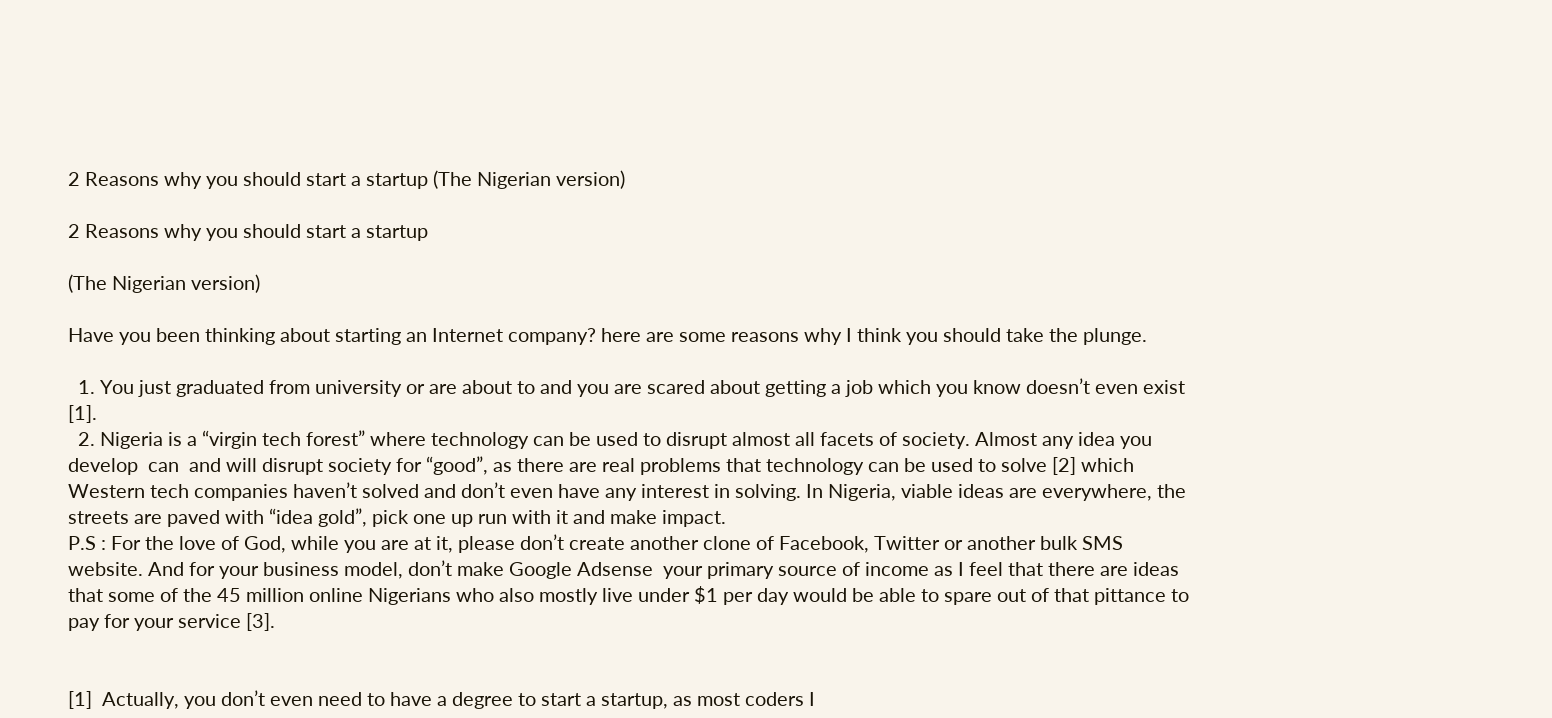2 Reasons why you should start a startup (The Nigerian version)

2 Reasons why you should start a startup

(The Nigerian version)

Have you been thinking about starting an Internet company? here are some reasons why I think you should take the plunge.

  1. You just graduated from university or are about to and you are scared about getting a job which you know doesn’t even exist [1].
  2. Nigeria is a “virgin tech forest” where technology can be used to disrupt almost all facets of society. Almost any idea you develop  can  and will disrupt society for “good”, as there are real problems that technology can be used to solve [2] which Western tech companies haven’t solved and don’t even have any interest in solving. In Nigeria, viable ideas are everywhere, the streets are paved with “idea gold”, pick one up run with it and make impact.
P.S : For the love of God, while you are at it, please don’t create another clone of Facebook, Twitter or another bulk SMS website. And for your business model, don’t make Google Adsense  your primary source of income as I feel that there are ideas that some of the 45 million online Nigerians who also mostly live under $1 per day would be able to spare out of that pittance to pay for your service [3].


[1]  Actually, you don’t even need to have a degree to start a startup, as most coders I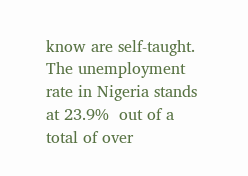know are self-taught. The unemployment rate in Nigeria stands at 23.9%  out of a total of over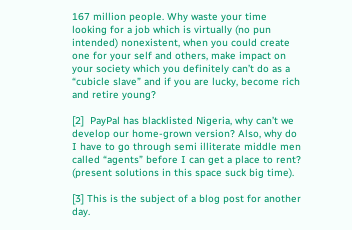167 million people. Why waste your time looking for a job which is virtually (no pun intended) nonexistent, when you could create one for your self and others, make impact on your society which you definitely can’t do as a “cubicle slave” and if you are lucky, become rich and retire young?

[2]  PayPal has blacklisted Nigeria, why can’t we develop our home-grown version? Also, why do I have to go through semi illiterate middle men called “agents” before I can get a place to rent?  (present solutions in this space suck big time).

[3] This is the subject of a blog post for another day.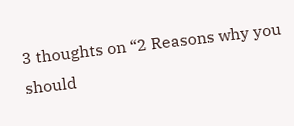3 thoughts on “2 Reasons why you should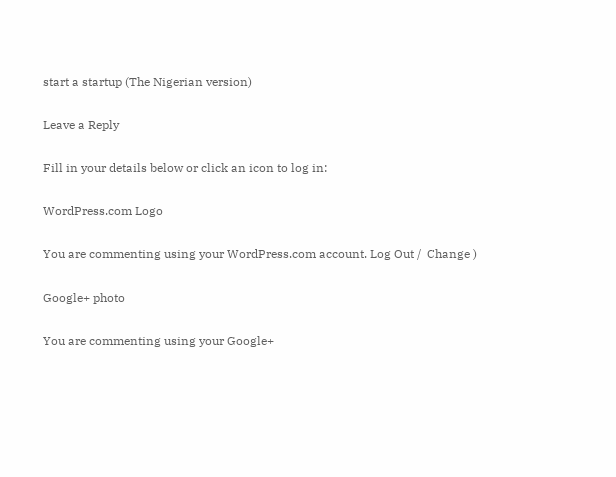start a startup (The Nigerian version)

Leave a Reply

Fill in your details below or click an icon to log in:

WordPress.com Logo

You are commenting using your WordPress.com account. Log Out /  Change )

Google+ photo

You are commenting using your Google+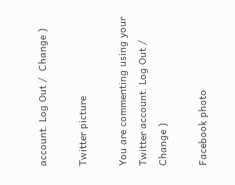account. Log Out /  Change )

Twitter picture

You are commenting using your Twitter account. Log Out /  Change )

Facebook photo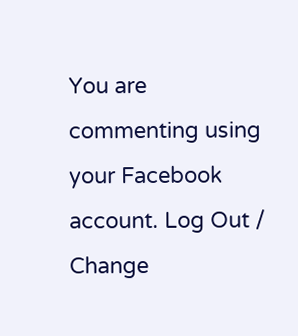You are commenting using your Facebook account. Log Out /  Change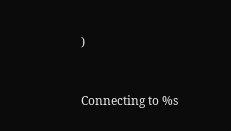)


Connecting to %s